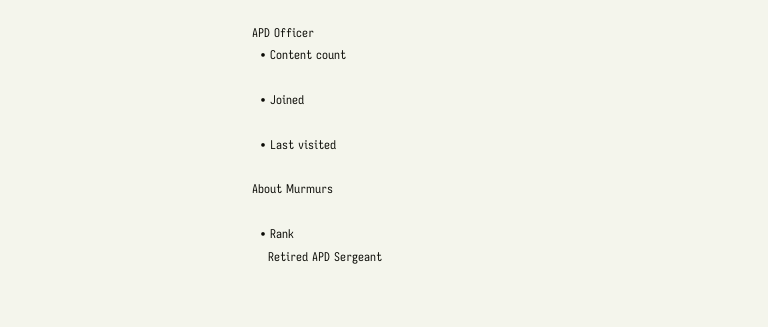APD Officer
  • Content count

  • Joined

  • Last visited

About Murmurs

  • Rank
    Retired APD Sergeant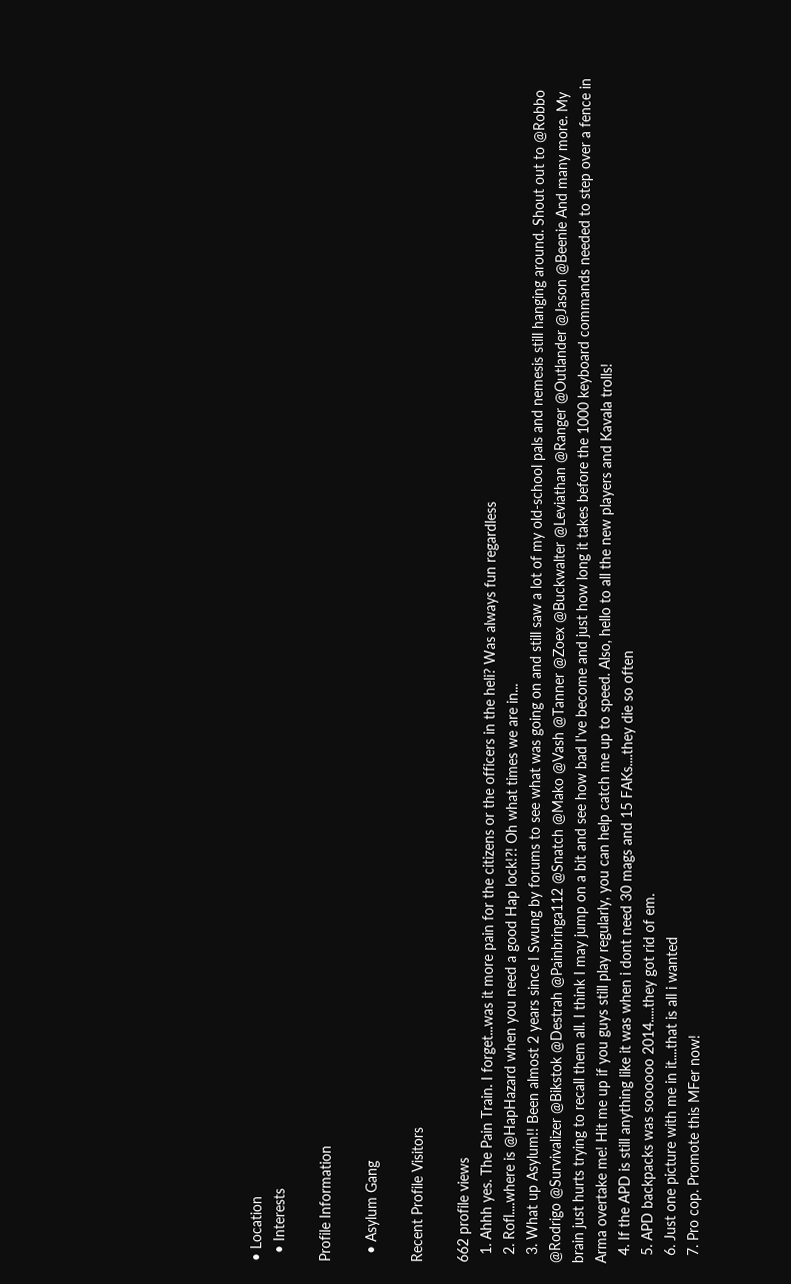• Location
  • Interests

Profile Information

  • Asylum Gang

Recent Profile Visitors

662 profile views
  1. Ahhh yes. The Pain Train. I forget...was it more pain for the citizens or the officers in the heli? Was always fun regardless
  2. Rofl....where is @HapHazard when you need a good Hap lock!?! Oh what times we are in...
  3. What up Asylum!! Been almost 2 years since I Swung by forums to see what was going on and still saw a lot of my old-school pals and nemesis still hanging around. Shout out to @Robbo @Rodrigo @Survivalizer @Bikstok @Destrah @Painbringa112 @Snatch @Mako @Vash @Tanner @Zoex @Buckwalter @Leviathan @Ranger @Outlander @Jason @Beenie And many more. My brain just hurts trying to recall them all. I think I may jump on a bit and see how bad I've become and just how long it takes before the 1000 keyboard commands needed to step over a fence in Arma overtake me! Hit me up if you guys still play regularly, you can help catch me up to speed. Also, hello to all the new players and Kavala trolls!
  4. If the APD is still anything like it was when i dont need 30 mags and 15 FAKs....they die so often
  5. APD backpacks was soooooo 2014.....they got rid of em.
  6. Just one picture with me in it....that is all i wanted
  7. Pro cop. Promote this MFer now!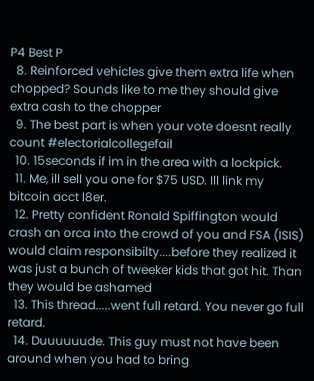P4 Best P
  8. Reinforced vehicles give them extra life when chopped? Sounds like to me they should give extra cash to the chopper
  9. The best part is when your vote doesnt really count #electorialcollegefail
  10. 15seconds if im in the area with a lockpick.
  11. Me, ill sell you one for $75 USD. Ill link my bitcoin acct l8er.
  12. Pretty confident Ronald Spiffington would crash an orca into the crowd of you and FSA (ISIS) would claim responsibilty....before they realized it was just a bunch of tweeker kids that got hit. Than they would be ashamed
  13. This thread.....went full retard. You never go full retard.
  14. Duuuuuude. This guy must not have been around when you had to bring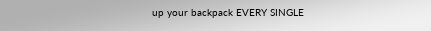up your backpack EVERY SINGLE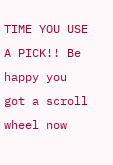TIME YOU USE A PICK!! Be happy you got a scroll wheel now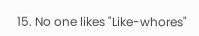15. No one likes "Like-whores"